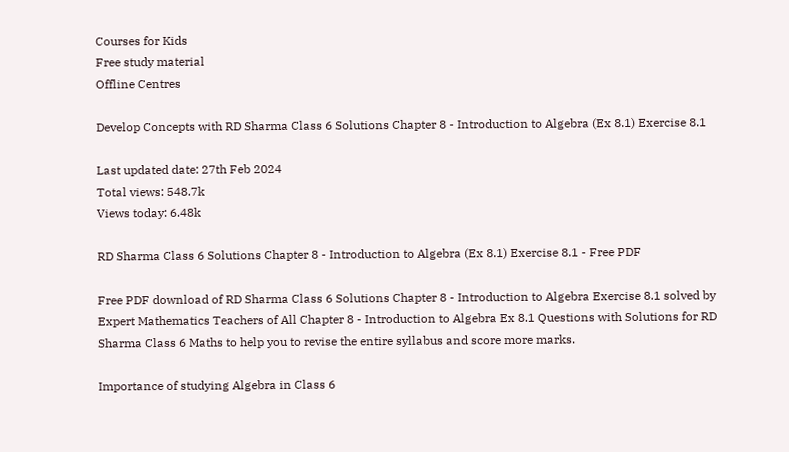Courses for Kids
Free study material
Offline Centres

Develop Concepts with RD Sharma Class 6 Solutions Chapter 8 - Introduction to Algebra (Ex 8.1) Exercise 8.1

Last updated date: 27th Feb 2024
Total views: 548.7k
Views today: 6.48k

RD Sharma Class 6 Solutions Chapter 8 - Introduction to Algebra (Ex 8.1) Exercise 8.1 - Free PDF

Free PDF download of RD Sharma Class 6 Solutions Chapter 8 - Introduction to Algebra Exercise 8.1 solved by Expert Mathematics Teachers of All Chapter 8 - Introduction to Algebra Ex 8.1 Questions with Solutions for RD Sharma Class 6 Maths to help you to revise the entire syllabus and score more marks.

Importance of studying Algebra in Class 6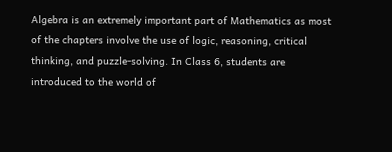Algebra is an extremely important part of Mathematics as most of the chapters involve the use of logic, reasoning, critical thinking, and puzzle-solving. In Class 6, students are introduced to the world of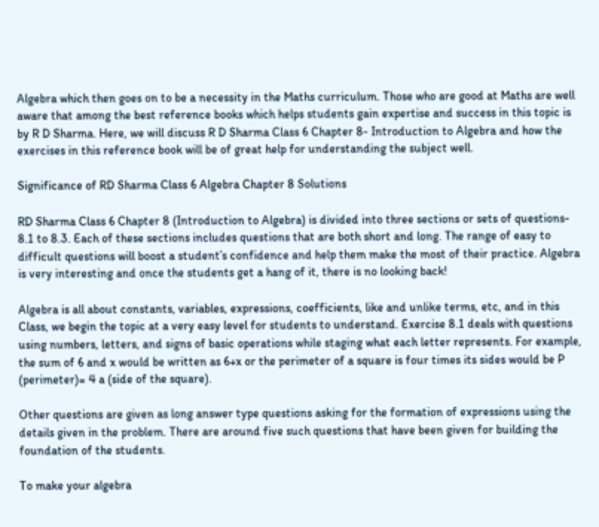Algebra which then goes on to be a necessity in the Maths curriculum. Those who are good at Maths are well aware that among the best reference books which helps students gain expertise and success in this topic is by R D Sharma. Here, we will discuss R D Sharma Class 6 Chapter 8- Introduction to Algebra and how the exercises in this reference book will be of great help for understanding the subject well.

Significance of RD Sharma Class 6 Algebra Chapter 8 Solutions

RD Sharma Class 6 Chapter 8 (Introduction to Algebra) is divided into three sections or sets of questions- 8.1 to 8.3. Each of these sections includes questions that are both short and long. The range of easy to difficult questions will boost a student’s confidence and help them make the most of their practice. Algebra is very interesting and once the students get a hang of it, there is no looking back!

Algebra is all about constants, variables, expressions, coefficients, like and unlike terms, etc, and in this Class, we begin the topic at a very easy level for students to understand. Exercise 8.1 deals with questions using numbers, letters, and signs of basic operations while staging what each letter represents. For example, the sum of 6 and x would be written as 6+x or the perimeter of a square is four times its sides would be P (perimeter)= 4 a (side of the square).

Other questions are given as long answer type questions asking for the formation of expressions using the details given in the problem. There are around five such questions that have been given for building the foundation of the students.

To make your algebra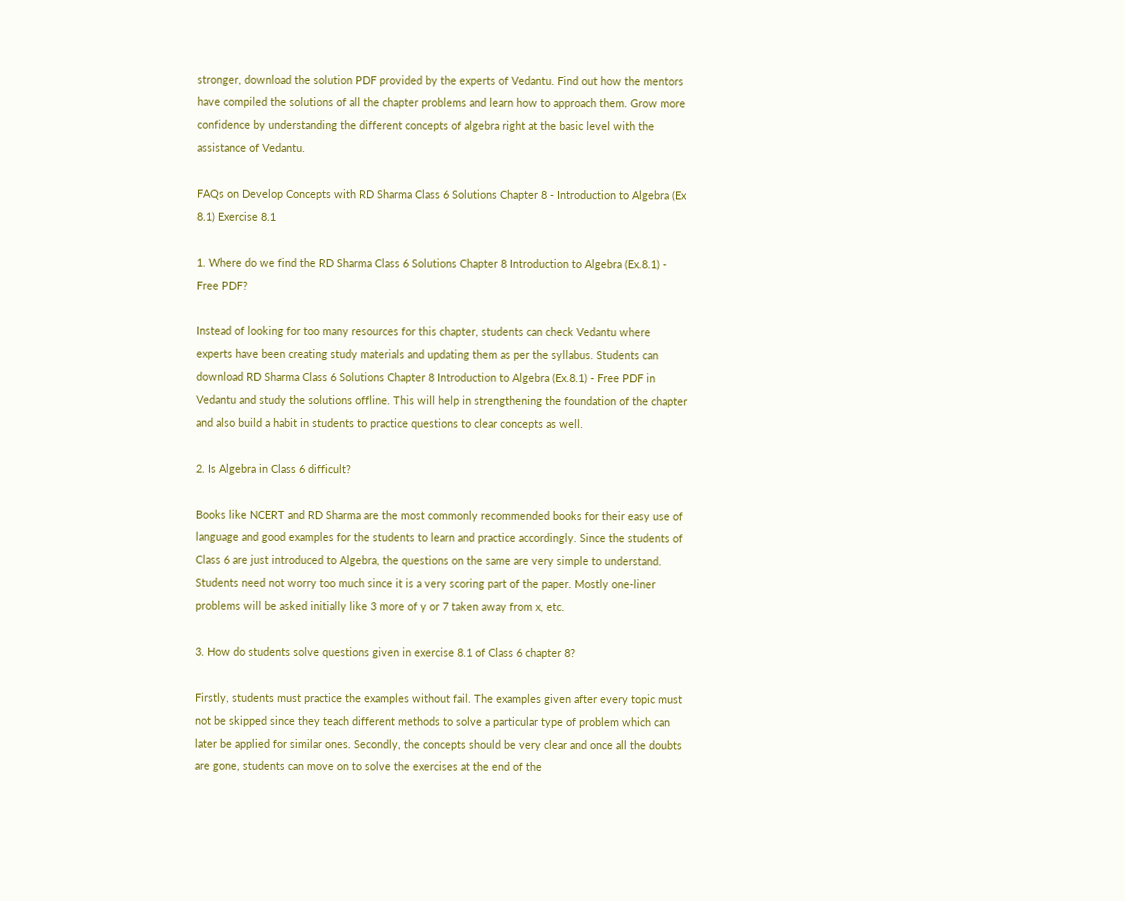stronger, download the solution PDF provided by the experts of Vedantu. Find out how the mentors have compiled the solutions of all the chapter problems and learn how to approach them. Grow more confidence by understanding the different concepts of algebra right at the basic level with the assistance of Vedantu.

FAQs on Develop Concepts with RD Sharma Class 6 Solutions Chapter 8 - Introduction to Algebra (Ex 8.1) Exercise 8.1

1. Where do we find the RD Sharma Class 6 Solutions Chapter 8 Introduction to Algebra (Ex.8.1) - Free PDF?

Instead of looking for too many resources for this chapter, students can check Vedantu where experts have been creating study materials and updating them as per the syllabus. Students can download RD Sharma Class 6 Solutions Chapter 8 Introduction to Algebra (Ex.8.1) - Free PDF in Vedantu and study the solutions offline. This will help in strengthening the foundation of the chapter and also build a habit in students to practice questions to clear concepts as well.

2. Is Algebra in Class 6 difficult?

Books like NCERT and RD Sharma are the most commonly recommended books for their easy use of language and good examples for the students to learn and practice accordingly. Since the students of Class 6 are just introduced to Algebra, the questions on the same are very simple to understand. Students need not worry too much since it is a very scoring part of the paper. Mostly one-liner problems will be asked initially like 3 more of y or 7 taken away from x, etc.

3. How do students solve questions given in exercise 8.1 of Class 6 chapter 8?

Firstly, students must practice the examples without fail. The examples given after every topic must not be skipped since they teach different methods to solve a particular type of problem which can later be applied for similar ones. Secondly, the concepts should be very clear and once all the doubts are gone, students can move on to solve the exercises at the end of the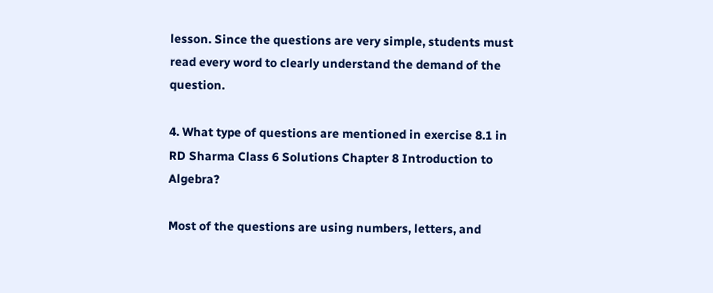lesson. Since the questions are very simple, students must read every word to clearly understand the demand of the question.

4. What type of questions are mentioned in exercise 8.1 in RD Sharma Class 6 Solutions Chapter 8 Introduction to Algebra?

Most of the questions are using numbers, letters, and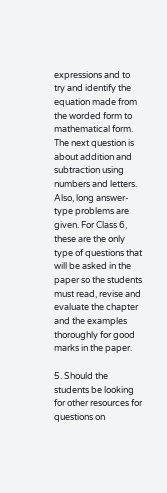expressions and to try and identify the equation made from the worded form to mathematical form. The next question is about addition and subtraction using numbers and letters. Also, long answer-type problems are given. For Class 6, these are the only type of questions that will be asked in the paper so the students must read, revise and evaluate the chapter and the examples thoroughly for good marks in the paper.

5. Should the students be looking for other resources for questions on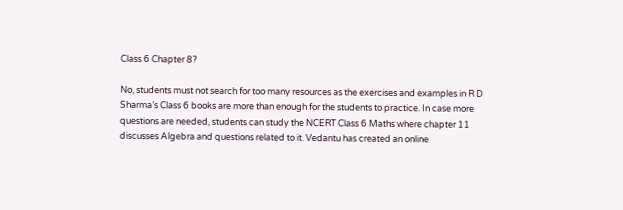Class 6 Chapter 8?

No, students must not search for too many resources as the exercises and examples in R D Sharma’s Class 6 books are more than enough for the students to practice. In case more questions are needed, students can study the NCERT Class 6 Maths where chapter 11 discusses Algebra and questions related to it. Vedantu has created an online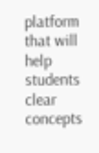platform that will help students clear concepts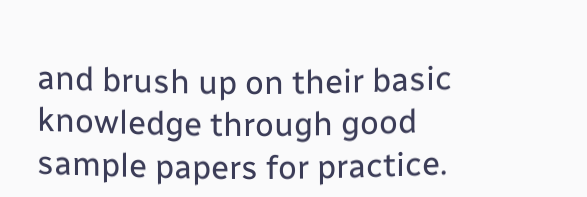and brush up on their basic knowledge through good sample papers for practice.